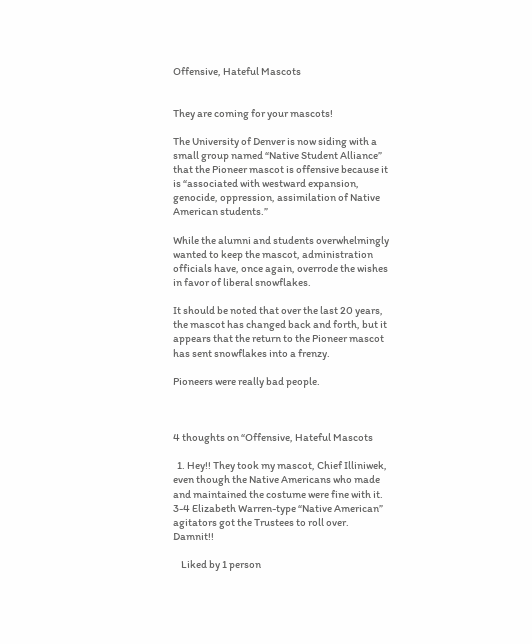Offensive, Hateful Mascots


They are coming for your mascots!

The University of Denver is now siding with a small group named “Native Student Alliance” that the Pioneer mascot is offensive because it is “associated with westward expansion, genocide, oppression, assimilation of Native American students.”

While the alumni and students overwhelmingly wanted to keep the mascot, administration officials have, once again, overrode the wishes in favor of liberal snowflakes.

It should be noted that over the last 20 years, the mascot has changed back and forth, but it appears that the return to the Pioneer mascot has sent snowflakes into a frenzy.

Pioneers were really bad people.



4 thoughts on “Offensive, Hateful Mascots

  1. Hey!! They took my mascot, Chief Illiniwek, even though the Native Americans who made and maintained the costume were fine with it. 3-4 Elizabeth Warren-type “Native American” agitators got the Trustees to roll over. Damnit!!

    Liked by 1 person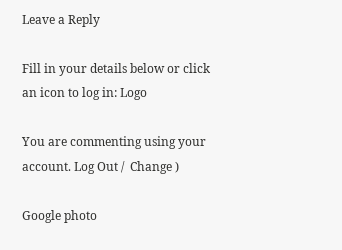Leave a Reply

Fill in your details below or click an icon to log in: Logo

You are commenting using your account. Log Out /  Change )

Google photo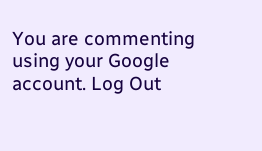You are commenting using your Google account. Log Out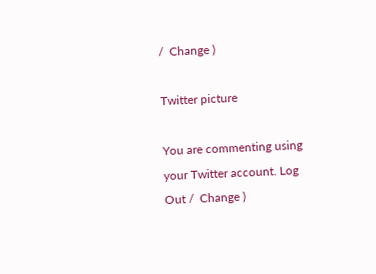/  Change )

Twitter picture

You are commenting using your Twitter account. Log Out /  Change )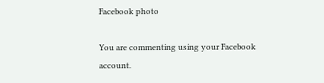Facebook photo

You are commenting using your Facebook account.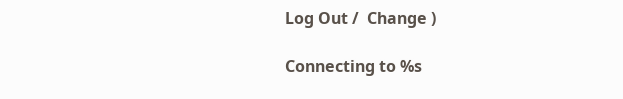Log Out /  Change )

Connecting to %s